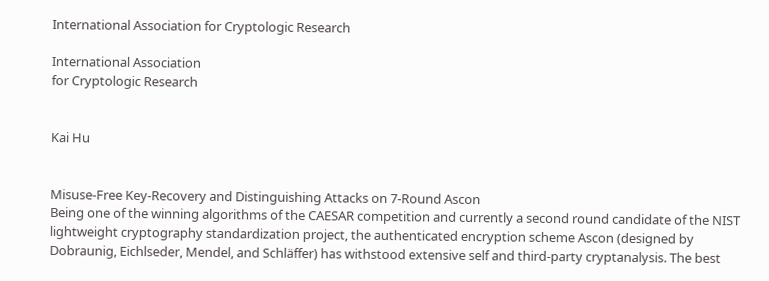International Association for Cryptologic Research

International Association
for Cryptologic Research


Kai Hu


Misuse-Free Key-Recovery and Distinguishing Attacks on 7-Round Ascon
Being one of the winning algorithms of the CAESAR competition and currently a second round candidate of the NIST lightweight cryptography standardization project, the authenticated encryption scheme Ascon (designed by Dobraunig, Eichlseder, Mendel, and Schläffer) has withstood extensive self and third-party cryptanalysis. The best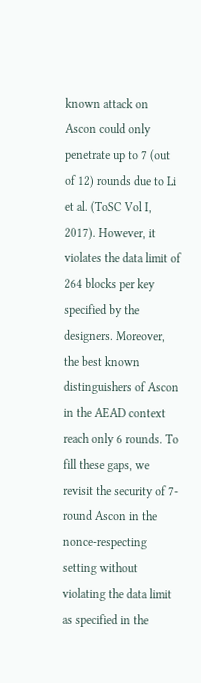known attack on Ascon could only penetrate up to 7 (out of 12) rounds due to Li et al. (ToSC Vol I, 2017). However, it violates the data limit of 264 blocks per key specified by the designers. Moreover, the best known distinguishers of Ascon in the AEAD context reach only 6 rounds. To fill these gaps, we revisit the security of 7-round Ascon in the nonce-respecting setting without violating the data limit as specified in the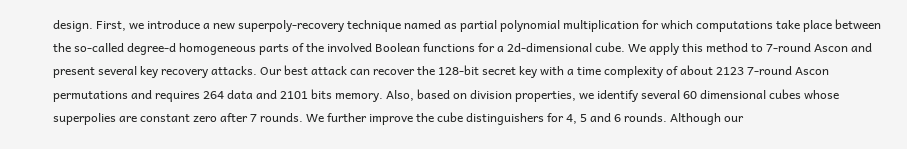design. First, we introduce a new superpoly-recovery technique named as partial polynomial multiplication for which computations take place between the so-called degree-d homogeneous parts of the involved Boolean functions for a 2d-dimensional cube. We apply this method to 7-round Ascon and present several key recovery attacks. Our best attack can recover the 128-bit secret key with a time complexity of about 2123 7-round Ascon permutations and requires 264 data and 2101 bits memory. Also, based on division properties, we identify several 60 dimensional cubes whose superpolies are constant zero after 7 rounds. We further improve the cube distinguishers for 4, 5 and 6 rounds. Although our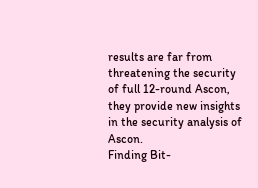results are far from threatening the security of full 12-round Ascon, they provide new insights in the security analysis of Ascon.
Finding Bit-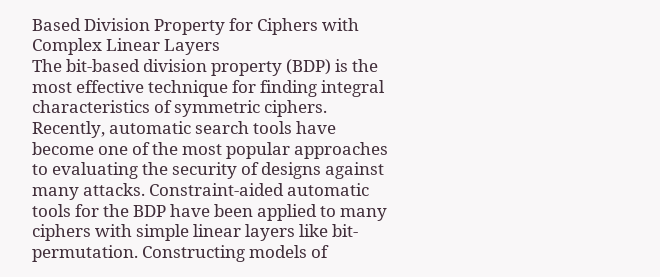Based Division Property for Ciphers with Complex Linear Layers
The bit-based division property (BDP) is the most effective technique for finding integral characteristics of symmetric ciphers. Recently, automatic search tools have become one of the most popular approaches to evaluating the security of designs against many attacks. Constraint-aided automatic tools for the BDP have been applied to many ciphers with simple linear layers like bit-permutation. Constructing models of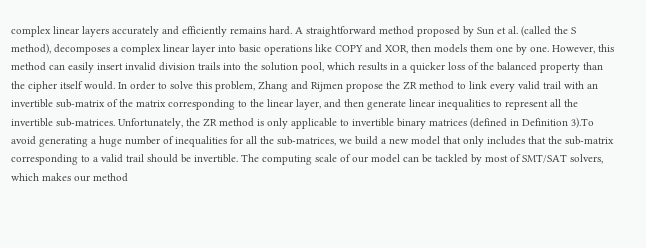complex linear layers accurately and efficiently remains hard. A straightforward method proposed by Sun et al. (called the S method), decomposes a complex linear layer into basic operations like COPY and XOR, then models them one by one. However, this method can easily insert invalid division trails into the solution pool, which results in a quicker loss of the balanced property than the cipher itself would. In order to solve this problem, Zhang and Rijmen propose the ZR method to link every valid trail with an invertible sub-matrix of the matrix corresponding to the linear layer, and then generate linear inequalities to represent all the invertible sub-matrices. Unfortunately, the ZR method is only applicable to invertible binary matrices (defined in Definition 3).To avoid generating a huge number of inequalities for all the sub-matrices, we build a new model that only includes that the sub-matrix corresponding to a valid trail should be invertible. The computing scale of our model can be tackled by most of SMT/SAT solvers, which makes our method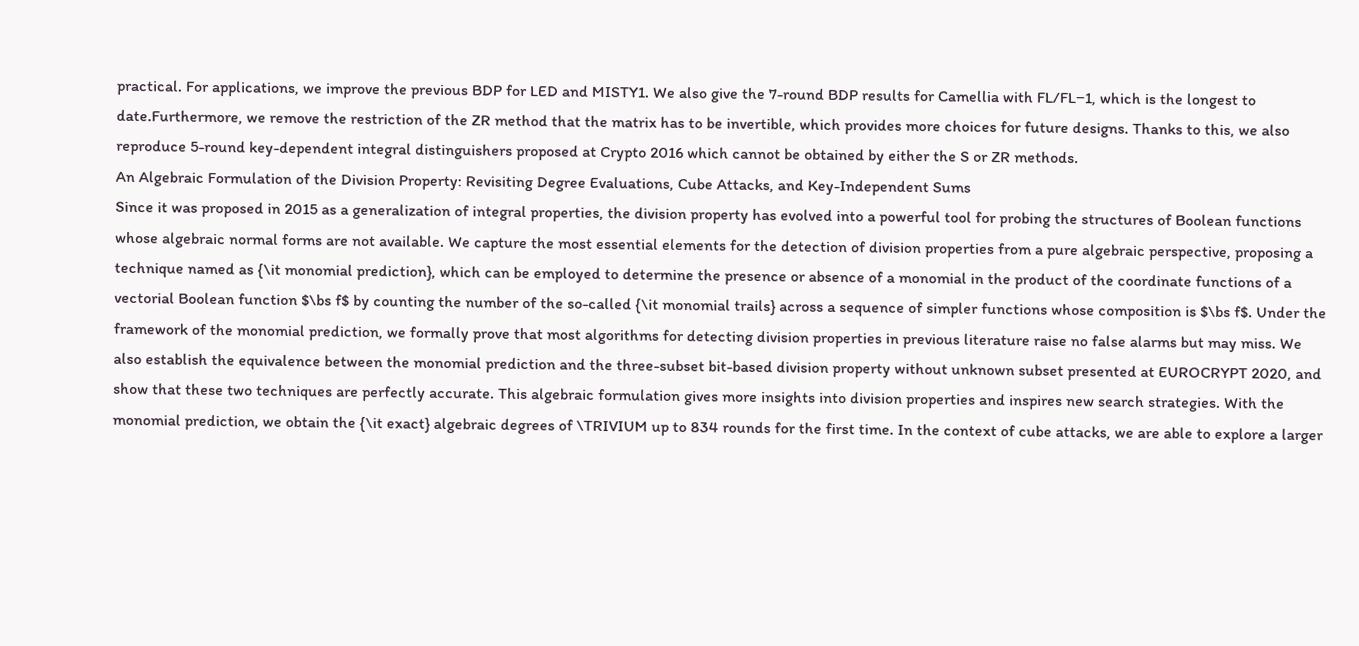practical. For applications, we improve the previous BDP for LED and MISTY1. We also give the 7-round BDP results for Camellia with FL/FL−1, which is the longest to date.Furthermore, we remove the restriction of the ZR method that the matrix has to be invertible, which provides more choices for future designs. Thanks to this, we also reproduce 5-round key-dependent integral distinguishers proposed at Crypto 2016 which cannot be obtained by either the S or ZR methods.
An Algebraic Formulation of the Division Property: Revisiting Degree Evaluations, Cube Attacks, and Key-Independent Sums
Since it was proposed in 2015 as a generalization of integral properties, the division property has evolved into a powerful tool for probing the structures of Boolean functions whose algebraic normal forms are not available. We capture the most essential elements for the detection of division properties from a pure algebraic perspective, proposing a technique named as {\it monomial prediction}, which can be employed to determine the presence or absence of a monomial in the product of the coordinate functions of a vectorial Boolean function $\bs f$ by counting the number of the so-called {\it monomial trails} across a sequence of simpler functions whose composition is $\bs f$. Under the framework of the monomial prediction, we formally prove that most algorithms for detecting division properties in previous literature raise no false alarms but may miss. We also establish the equivalence between the monomial prediction and the three-subset bit-based division property without unknown subset presented at EUROCRYPT 2020, and show that these two techniques are perfectly accurate. This algebraic formulation gives more insights into division properties and inspires new search strategies. With the monomial prediction, we obtain the {\it exact} algebraic degrees of \TRIVIUM up to 834 rounds for the first time. In the context of cube attacks, we are able to explore a larger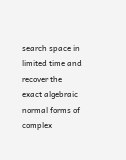search space in limited time and recover the exact algebraic normal forms of complex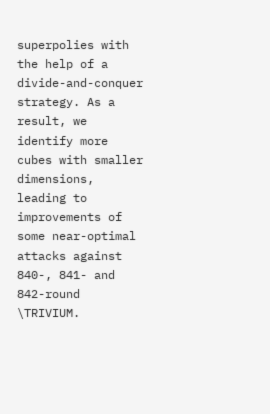superpolies with the help of a divide-and-conquer strategy. As a result, we identify more cubes with smaller dimensions, leading to improvements of some near-optimal attacks against 840-, 841- and 842-round \TRIVIUM.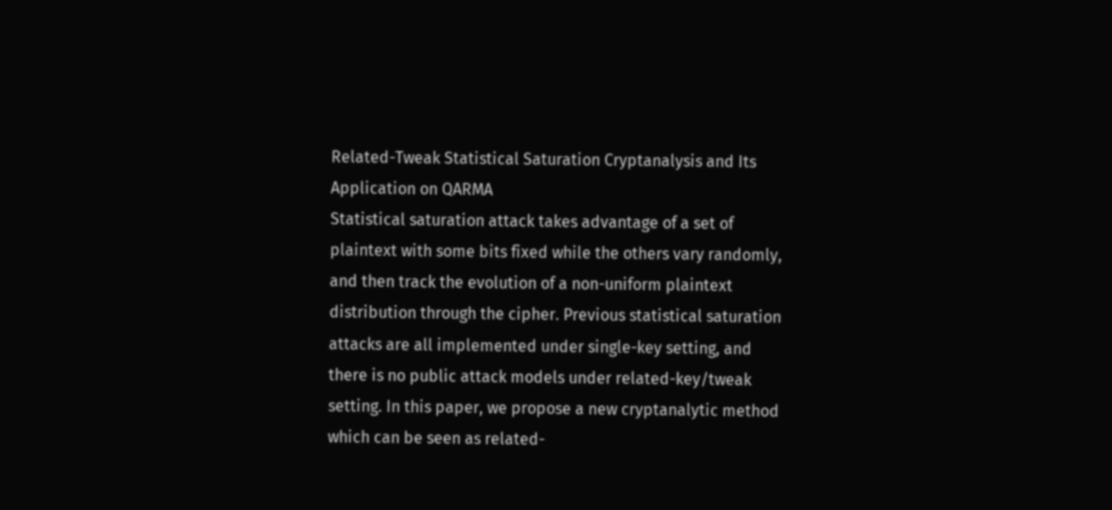Related-Tweak Statistical Saturation Cryptanalysis and Its Application on QARMA
Statistical saturation attack takes advantage of a set of plaintext with some bits fixed while the others vary randomly, and then track the evolution of a non-uniform plaintext distribution through the cipher. Previous statistical saturation attacks are all implemented under single-key setting, and there is no public attack models under related-key/tweak setting. In this paper, we propose a new cryptanalytic method which can be seen as related-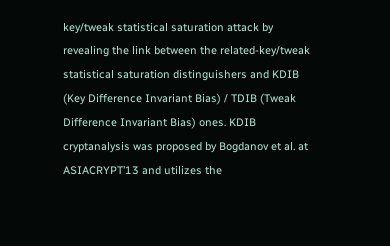key/tweak statistical saturation attack by revealing the link between the related-key/tweak statistical saturation distinguishers and KDIB (Key Difference Invariant Bias) / TDIB (Tweak Difference Invariant Bias) ones. KDIB cryptanalysis was proposed by Bogdanov et al. at ASIACRYPT’13 and utilizes the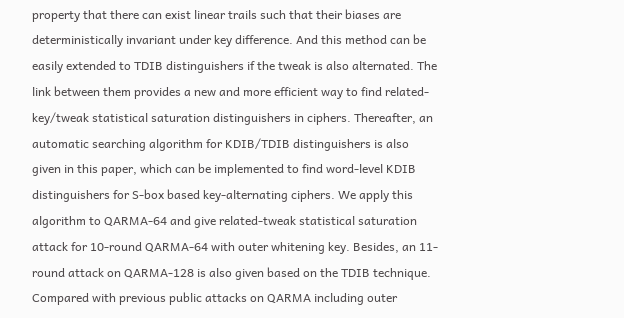property that there can exist linear trails such that their biases are deterministically invariant under key difference. And this method can be easily extended to TDIB distinguishers if the tweak is also alternated. The link between them provides a new and more efficient way to find related-key/tweak statistical saturation distinguishers in ciphers. Thereafter, an automatic searching algorithm for KDIB/TDIB distinguishers is also given in this paper, which can be implemented to find word-level KDIB distinguishers for S-box based key-alternating ciphers. We apply this algorithm to QARMA-64 and give related-tweak statistical saturation attack for 10-round QARMA-64 with outer whitening key. Besides, an 11-round attack on QARMA-128 is also given based on the TDIB technique. Compared with previous public attacks on QARMA including outer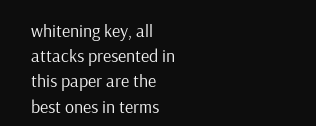whitening key, all attacks presented in this paper are the best ones in terms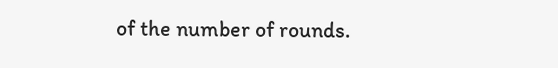of the number of rounds.